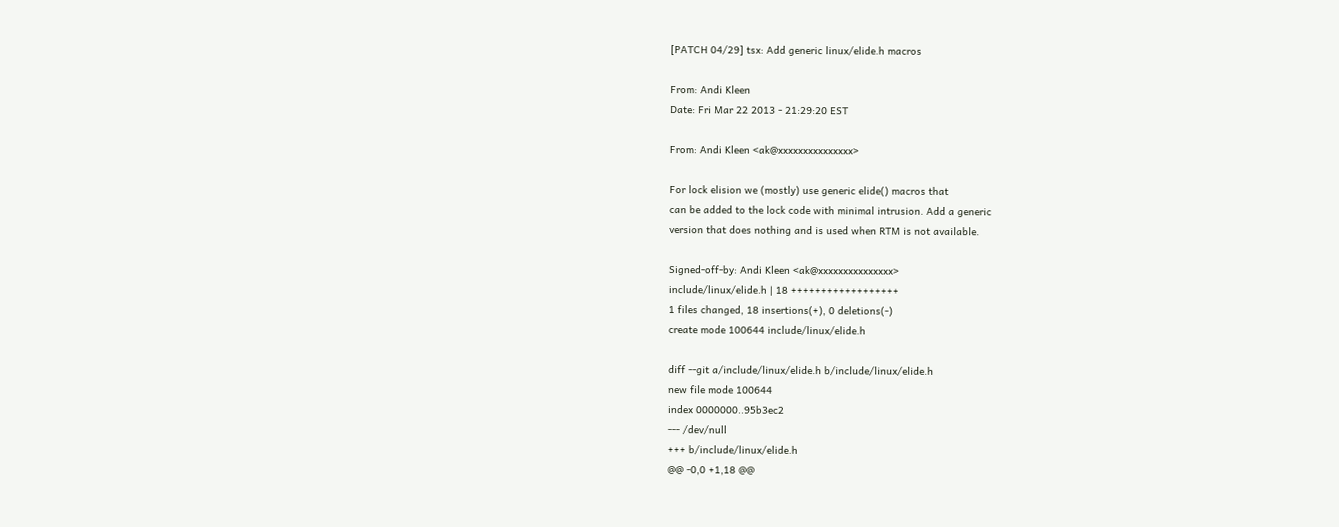[PATCH 04/29] tsx: Add generic linux/elide.h macros

From: Andi Kleen
Date: Fri Mar 22 2013 - 21:29:20 EST

From: Andi Kleen <ak@xxxxxxxxxxxxxxx>

For lock elision we (mostly) use generic elide() macros that
can be added to the lock code with minimal intrusion. Add a generic
version that does nothing and is used when RTM is not available.

Signed-off-by: Andi Kleen <ak@xxxxxxxxxxxxxxx>
include/linux/elide.h | 18 ++++++++++++++++++
1 files changed, 18 insertions(+), 0 deletions(-)
create mode 100644 include/linux/elide.h

diff --git a/include/linux/elide.h b/include/linux/elide.h
new file mode 100644
index 0000000..95b3ec2
--- /dev/null
+++ b/include/linux/elide.h
@@ -0,0 +1,18 @@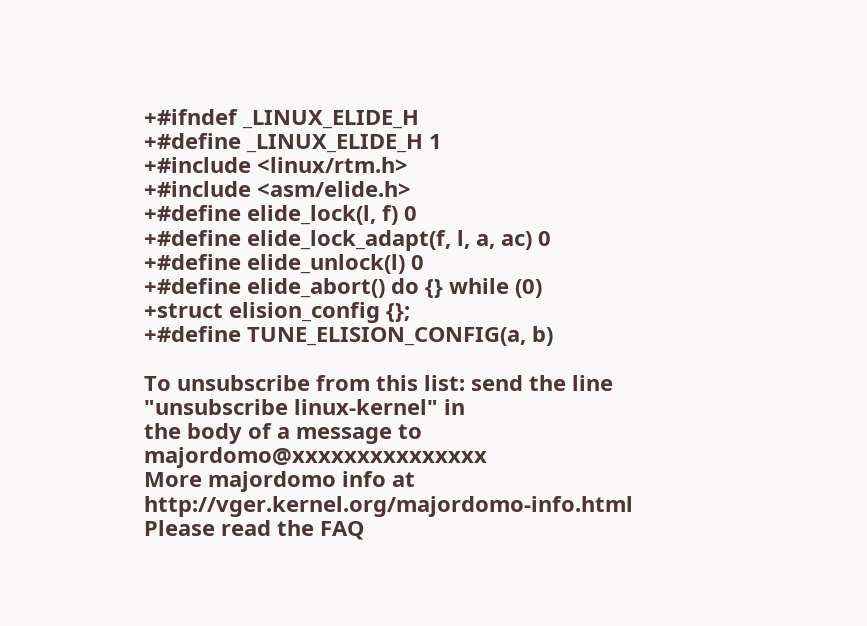+#ifndef _LINUX_ELIDE_H
+#define _LINUX_ELIDE_H 1
+#include <linux/rtm.h>
+#include <asm/elide.h>
+#define elide_lock(l, f) 0
+#define elide_lock_adapt(f, l, a, ac) 0
+#define elide_unlock(l) 0
+#define elide_abort() do {} while (0)
+struct elision_config {};
+#define TUNE_ELISION_CONFIG(a, b)

To unsubscribe from this list: send the line "unsubscribe linux-kernel" in
the body of a message to majordomo@xxxxxxxxxxxxxxx
More majordomo info at http://vger.kernel.org/majordomo-info.html
Please read the FAQ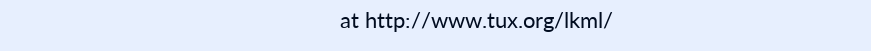at http://www.tux.org/lkml/